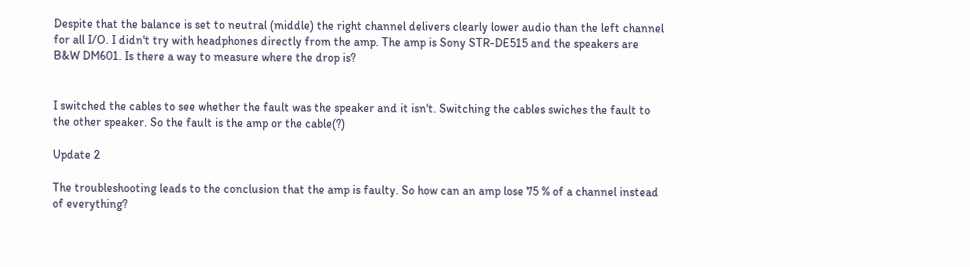Despite that the balance is set to neutral (middle) the right channel delivers clearly lower audio than the left channel for all I/O. I didn't try with headphones directly from the amp. The amp is Sony STR-DE515 and the speakers are B&W DM601. Is there a way to measure where the drop is?


I switched the cables to see whether the fault was the speaker and it isn't. Switching the cables swiches the fault to the other speaker. So the fault is the amp or the cable(?)

Update 2

The troubleshooting leads to the conclusion that the amp is faulty. So how can an amp lose 75 % of a channel instead of everything?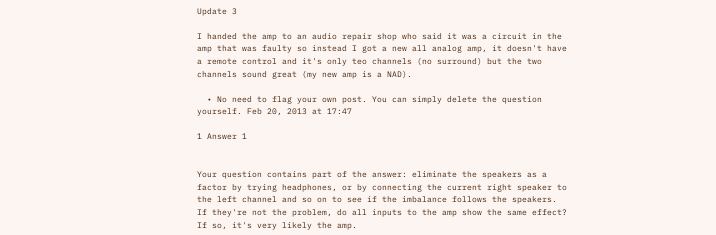Update 3

I handed the amp to an audio repair shop who said it was a circuit in the amp that was faulty so instead I got a new all analog amp, it doesn't have a remote control and it's only teo channels (no surround) but the two channels sound great (my new amp is a NAD).

  • No need to flag your own post. You can simply delete the question yourself. Feb 20, 2013 at 17:47

1 Answer 1


Your question contains part of the answer: eliminate the speakers as a factor by trying headphones, or by connecting the current right speaker to the left channel and so on to see if the imbalance follows the speakers. If they're not the problem, do all inputs to the amp show the same effect? If so, it's very likely the amp.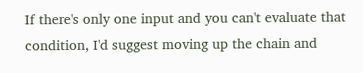If there's only one input and you can't evaluate that condition, I'd suggest moving up the chain and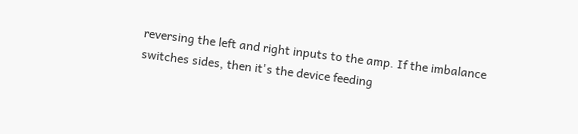reversing the left and right inputs to the amp. If the imbalance switches sides, then it's the device feeding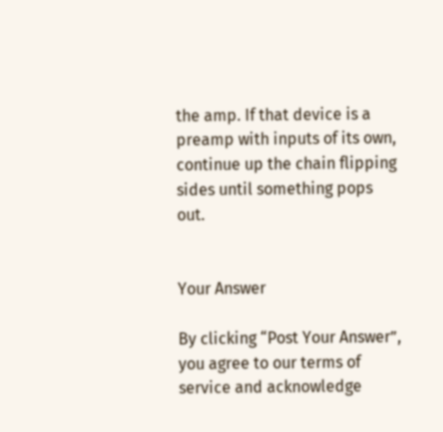the amp. If that device is a preamp with inputs of its own, continue up the chain flipping sides until something pops out.


Your Answer

By clicking “Post Your Answer”, you agree to our terms of service and acknowledge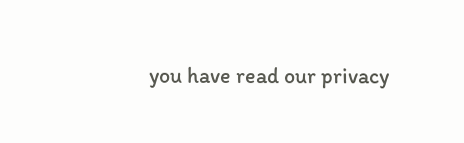you have read our privacy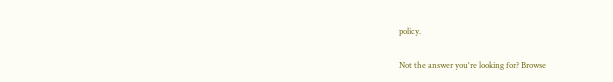policy.

Not the answer you're looking for? Browse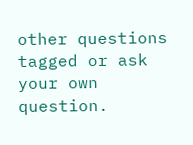other questions tagged or ask your own question.